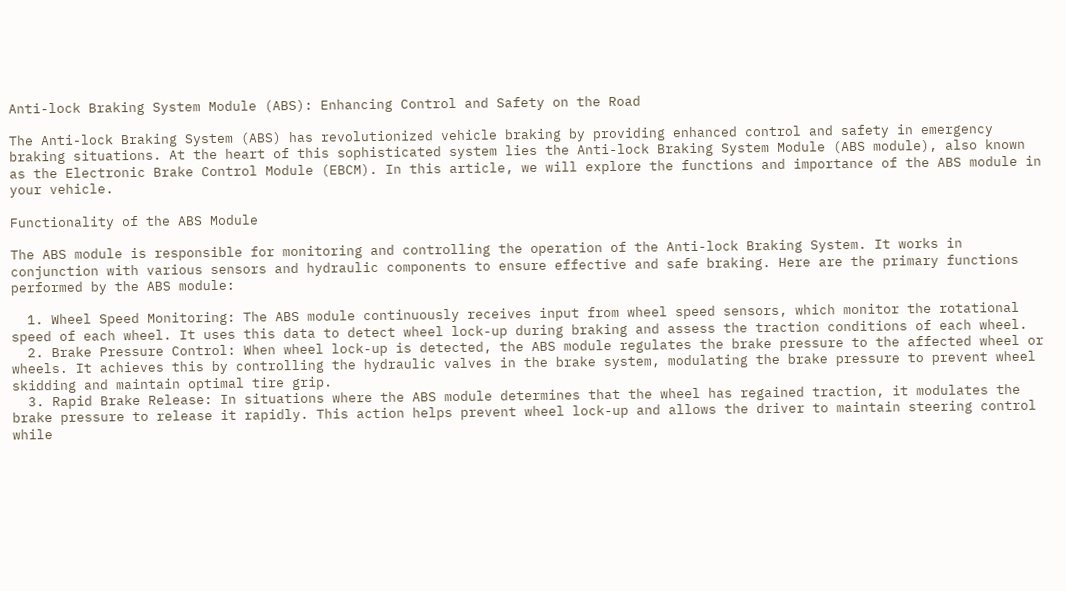Anti-lock Braking System Module (ABS): Enhancing Control and Safety on the Road

The Anti-lock Braking System (ABS) has revolutionized vehicle braking by providing enhanced control and safety in emergency braking situations. At the heart of this sophisticated system lies the Anti-lock Braking System Module (ABS module), also known as the Electronic Brake Control Module (EBCM). In this article, we will explore the functions and importance of the ABS module in your vehicle.

Functionality of the ABS Module

The ABS module is responsible for monitoring and controlling the operation of the Anti-lock Braking System. It works in conjunction with various sensors and hydraulic components to ensure effective and safe braking. Here are the primary functions performed by the ABS module:

  1. Wheel Speed Monitoring: The ABS module continuously receives input from wheel speed sensors, which monitor the rotational speed of each wheel. It uses this data to detect wheel lock-up during braking and assess the traction conditions of each wheel.
  2. Brake Pressure Control: When wheel lock-up is detected, the ABS module regulates the brake pressure to the affected wheel or wheels. It achieves this by controlling the hydraulic valves in the brake system, modulating the brake pressure to prevent wheel skidding and maintain optimal tire grip.
  3. Rapid Brake Release: In situations where the ABS module determines that the wheel has regained traction, it modulates the brake pressure to release it rapidly. This action helps prevent wheel lock-up and allows the driver to maintain steering control while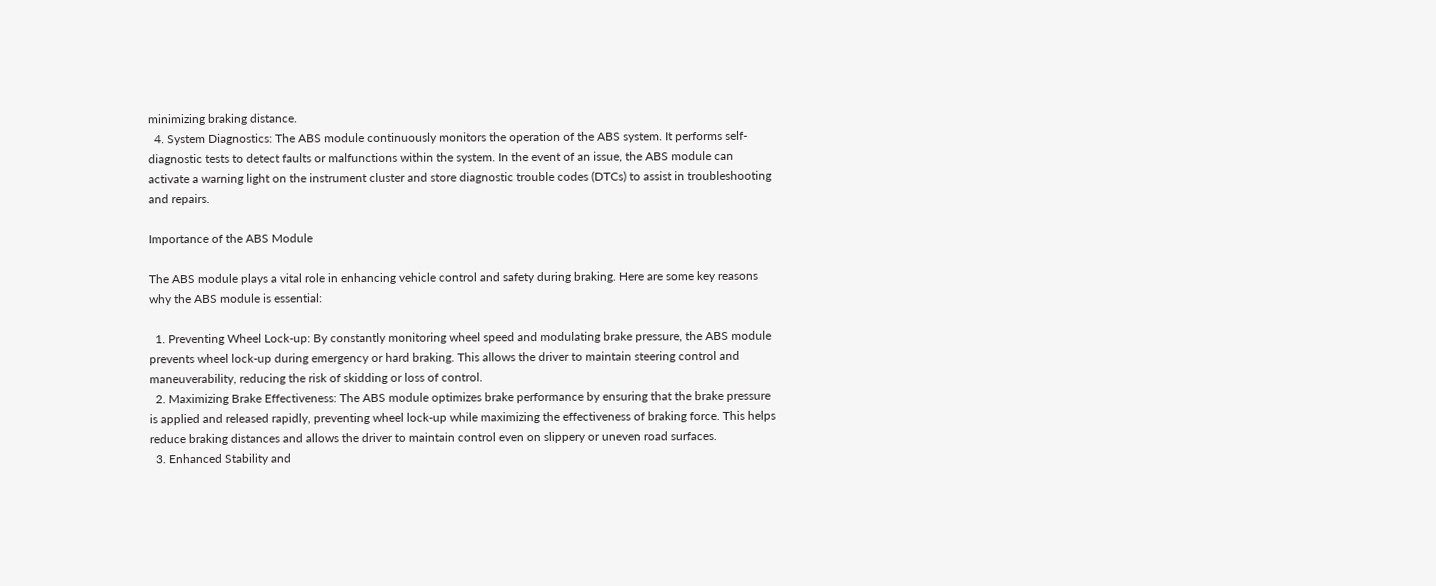minimizing braking distance.
  4. System Diagnostics: The ABS module continuously monitors the operation of the ABS system. It performs self-diagnostic tests to detect faults or malfunctions within the system. In the event of an issue, the ABS module can activate a warning light on the instrument cluster and store diagnostic trouble codes (DTCs) to assist in troubleshooting and repairs.

Importance of the ABS Module

The ABS module plays a vital role in enhancing vehicle control and safety during braking. Here are some key reasons why the ABS module is essential:

  1. Preventing Wheel Lock-up: By constantly monitoring wheel speed and modulating brake pressure, the ABS module prevents wheel lock-up during emergency or hard braking. This allows the driver to maintain steering control and maneuverability, reducing the risk of skidding or loss of control.
  2. Maximizing Brake Effectiveness: The ABS module optimizes brake performance by ensuring that the brake pressure is applied and released rapidly, preventing wheel lock-up while maximizing the effectiveness of braking force. This helps reduce braking distances and allows the driver to maintain control even on slippery or uneven road surfaces.
  3. Enhanced Stability and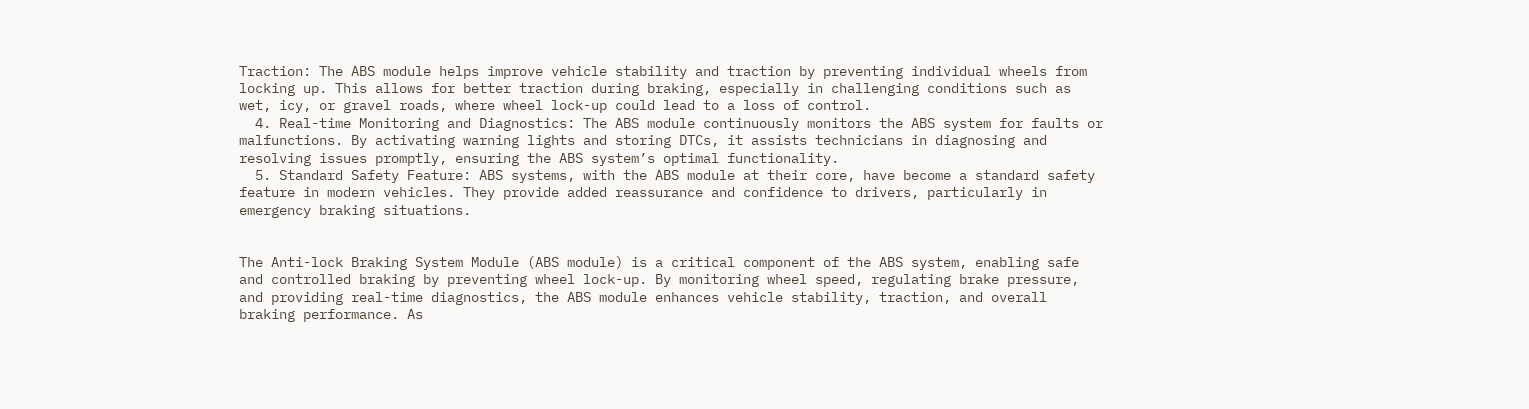Traction: The ABS module helps improve vehicle stability and traction by preventing individual wheels from locking up. This allows for better traction during braking, especially in challenging conditions such as wet, icy, or gravel roads, where wheel lock-up could lead to a loss of control.
  4. Real-time Monitoring and Diagnostics: The ABS module continuously monitors the ABS system for faults or malfunctions. By activating warning lights and storing DTCs, it assists technicians in diagnosing and resolving issues promptly, ensuring the ABS system’s optimal functionality.
  5. Standard Safety Feature: ABS systems, with the ABS module at their core, have become a standard safety feature in modern vehicles. They provide added reassurance and confidence to drivers, particularly in emergency braking situations.


The Anti-lock Braking System Module (ABS module) is a critical component of the ABS system, enabling safe and controlled braking by preventing wheel lock-up. By monitoring wheel speed, regulating brake pressure, and providing real-time diagnostics, the ABS module enhances vehicle stability, traction, and overall braking performance. As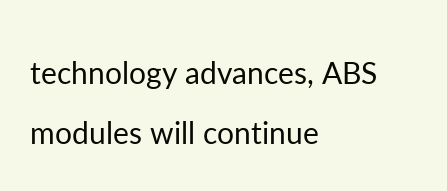technology advances, ABS modules will continue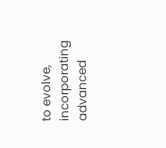to evolve, incorporating advanced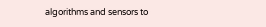algorithms and sensors to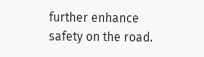further enhance safety on the road.